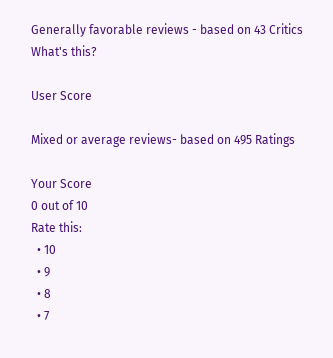Generally favorable reviews - based on 43 Critics What's this?

User Score

Mixed or average reviews- based on 495 Ratings

Your Score
0 out of 10
Rate this:
  • 10
  • 9
  • 8
  • 7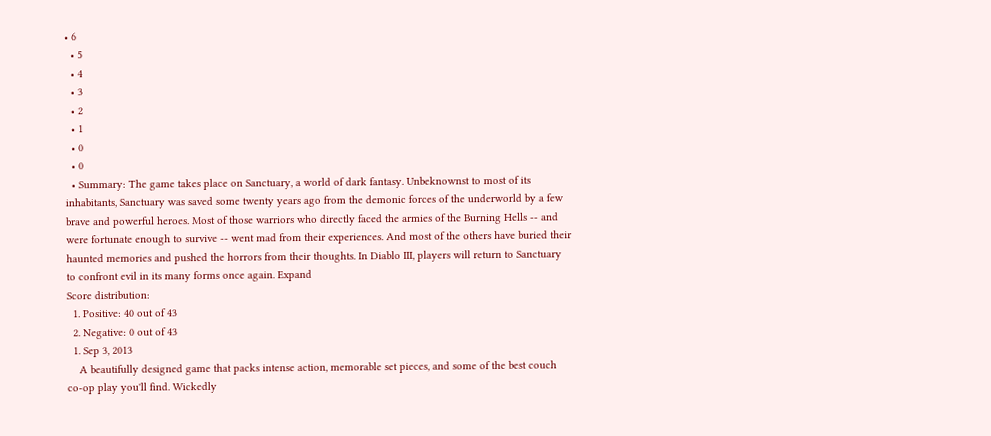• 6
  • 5
  • 4
  • 3
  • 2
  • 1
  • 0
  • 0
  • Summary: The game takes place on Sanctuary, a world of dark fantasy. Unbeknownst to most of its inhabitants, Sanctuary was saved some twenty years ago from the demonic forces of the underworld by a few brave and powerful heroes. Most of those warriors who directly faced the armies of the Burning Hells -- and were fortunate enough to survive -- went mad from their experiences. And most of the others have buried their haunted memories and pushed the horrors from their thoughts. In Diablo III, players will return to Sanctuary to confront evil in its many forms once again. Expand
Score distribution:
  1. Positive: 40 out of 43
  2. Negative: 0 out of 43
  1. Sep 3, 2013
    A beautifully designed game that packs intense action, memorable set pieces, and some of the best couch co-op play you'll find. Wickedly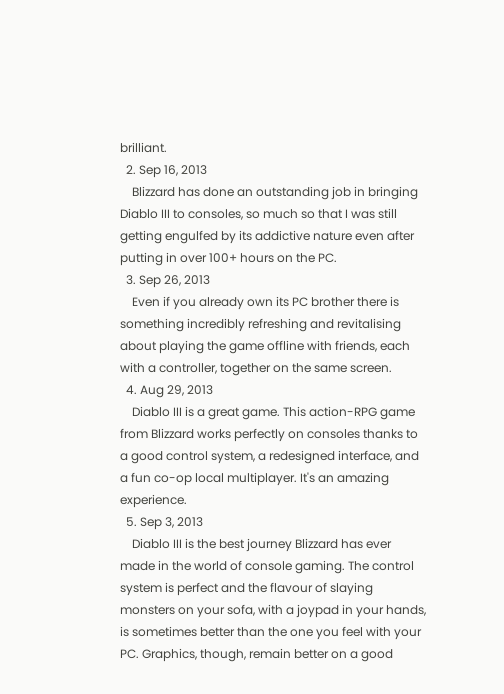brilliant.
  2. Sep 16, 2013
    Blizzard has done an outstanding job in bringing Diablo III to consoles, so much so that I was still getting engulfed by its addictive nature even after putting in over 100+ hours on the PC.
  3. Sep 26, 2013
    Even if you already own its PC brother there is something incredibly refreshing and revitalising about playing the game offline with friends, each with a controller, together on the same screen.
  4. Aug 29, 2013
    Diablo III is a great game. This action-RPG game from Blizzard works perfectly on consoles thanks to a good control system, a redesigned interface, and a fun co-op local multiplayer. It's an amazing experience.
  5. Sep 3, 2013
    Diablo III is the best journey Blizzard has ever made in the world of console gaming. The control system is perfect and the flavour of slaying monsters on your sofa, with a joypad in your hands, is sometimes better than the one you feel with your PC. Graphics, though, remain better on a good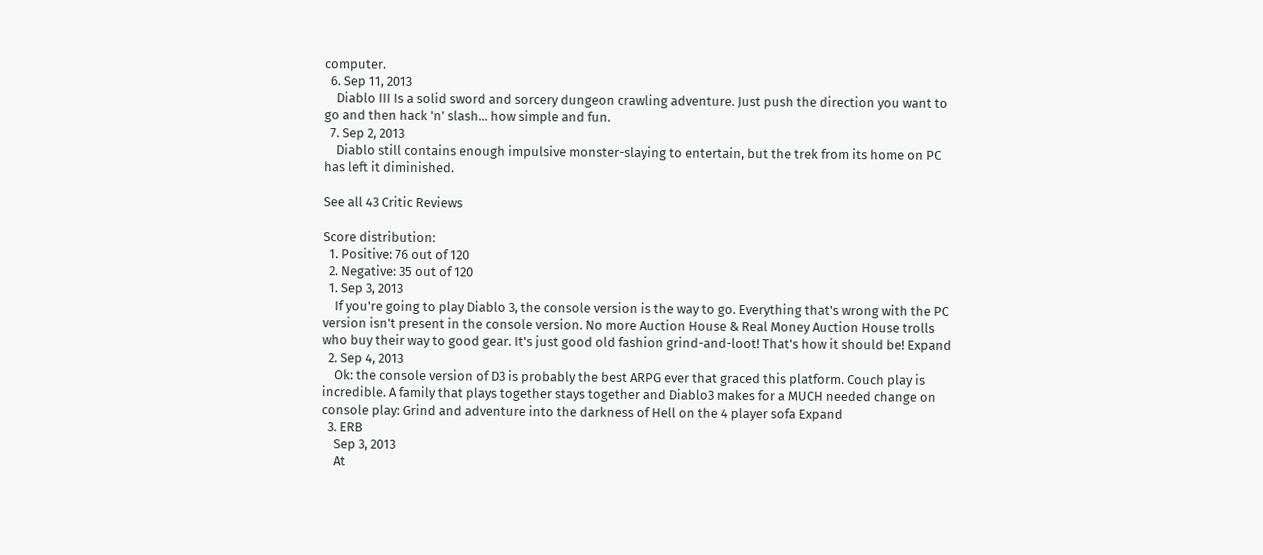computer.
  6. Sep 11, 2013
    Diablo III Is a solid sword and sorcery dungeon crawling adventure. Just push the direction you want to go and then hack 'n' slash... how simple and fun.
  7. Sep 2, 2013
    Diablo still contains enough impulsive monster-slaying to entertain, but the trek from its home on PC has left it diminished.

See all 43 Critic Reviews

Score distribution:
  1. Positive: 76 out of 120
  2. Negative: 35 out of 120
  1. Sep 3, 2013
    If you're going to play Diablo 3, the console version is the way to go. Everything that's wrong with the PC version isn't present in the console version. No more Auction House & Real Money Auction House trolls who buy their way to good gear. It's just good old fashion grind-and-loot! That's how it should be! Expand
  2. Sep 4, 2013
    Ok: the console version of D3 is probably the best ARPG ever that graced this platform. Couch play is incredible. A family that plays together stays together and Diablo3 makes for a MUCH needed change on console play: Grind and adventure into the darkness of Hell on the 4 player sofa Expand
  3. ERB
    Sep 3, 2013
    At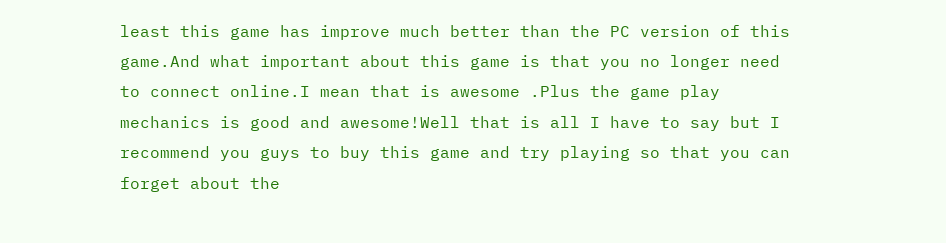least this game has improve much better than the PC version of this game.And what important about this game is that you no longer need to connect online.I mean that is awesome .Plus the game play mechanics is good and awesome!Well that is all I have to say but I recommend you guys to buy this game and try playing so that you can forget about the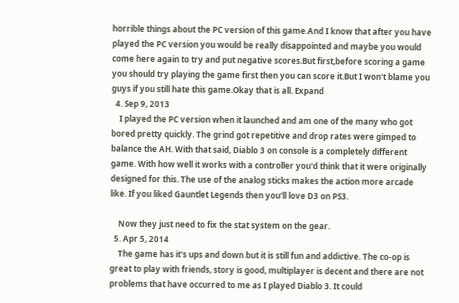horrible things about the PC version of this game.And I know that after you have played the PC version you would be really disappointed and maybe you would come here again to try and put negative scores.But first,before scoring a game you should try playing the game first then you can score it.But I won't blame you guys if you still hate this game.Okay that is all. Expand
  4. Sep 9, 2013
    I played the PC version when it launched and am one of the many who got bored pretty quickly. The grind got repetitive and drop rates were gimped to balance the AH. With that said, Diablo 3 on console is a completely different game. With how well it works with a controller you'd think that it were originally designed for this. The use of the analog sticks makes the action more arcade like. If you liked Gauntlet Legends then you'll love D3 on PS3.

    Now they just need to fix the stat system on the gear.
  5. Apr 5, 2014
    The game has it's ups and down but it is still fun and addictive. The co-op is great to play with friends, story is good, multiplayer is decent and there are not problems that have occurred to me as I played Diablo 3. It could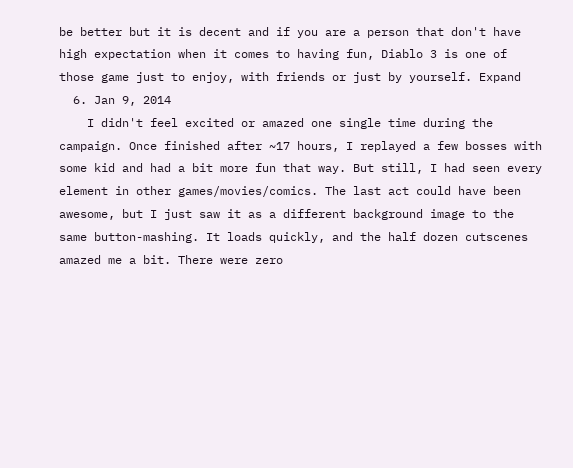be better but it is decent and if you are a person that don't have high expectation when it comes to having fun, Diablo 3 is one of those game just to enjoy, with friends or just by yourself. Expand
  6. Jan 9, 2014
    I didn't feel excited or amazed one single time during the campaign. Once finished after ~17 hours, I replayed a few bosses with some kid and had a bit more fun that way. But still, I had seen every element in other games/movies/comics. The last act could have been awesome, but I just saw it as a different background image to the same button-mashing. It loads quickly, and the half dozen cutscenes amazed me a bit. There were zero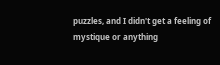puzzles, and I didn't get a feeling of mystique or anything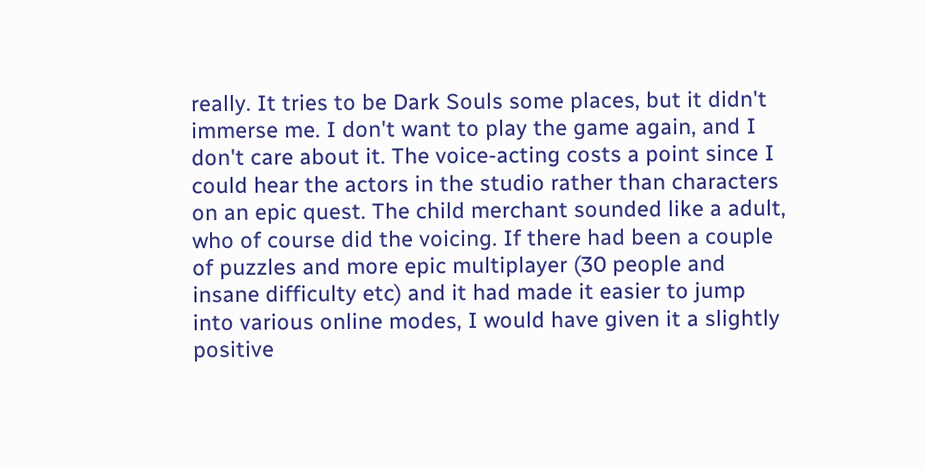really. It tries to be Dark Souls some places, but it didn't immerse me. I don't want to play the game again, and I don't care about it. The voice-acting costs a point since I could hear the actors in the studio rather than characters on an epic quest. The child merchant sounded like a adult, who of course did the voicing. If there had been a couple of puzzles and more epic multiplayer (30 people and insane difficulty etc) and it had made it easier to jump into various online modes, I would have given it a slightly positive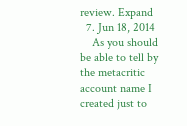review. Expand
  7. Jun 18, 2014
    As you should be able to tell by the metacritic account name I created just to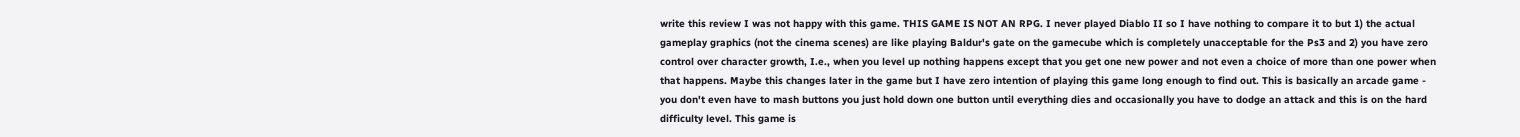write this review I was not happy with this game. THIS GAME IS NOT AN RPG. I never played Diablo II so I have nothing to compare it to but 1) the actual gameplay graphics (not the cinema scenes) are like playing Baldur's gate on the gamecube which is completely unacceptable for the Ps3 and 2) you have zero control over character growth, I.e., when you level up nothing happens except that you get one new power and not even a choice of more than one power when that happens. Maybe this changes later in the game but I have zero intention of playing this game long enough to find out. This is basically an arcade game - you don't even have to mash buttons you just hold down one button until everything dies and occasionally you have to dodge an attack and this is on the hard difficulty level. This game is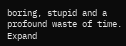boring, stupid and a profound waste of time. Expand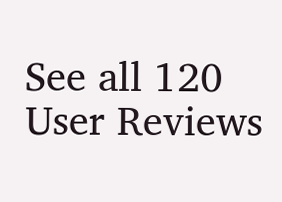See all 120 User Reviews